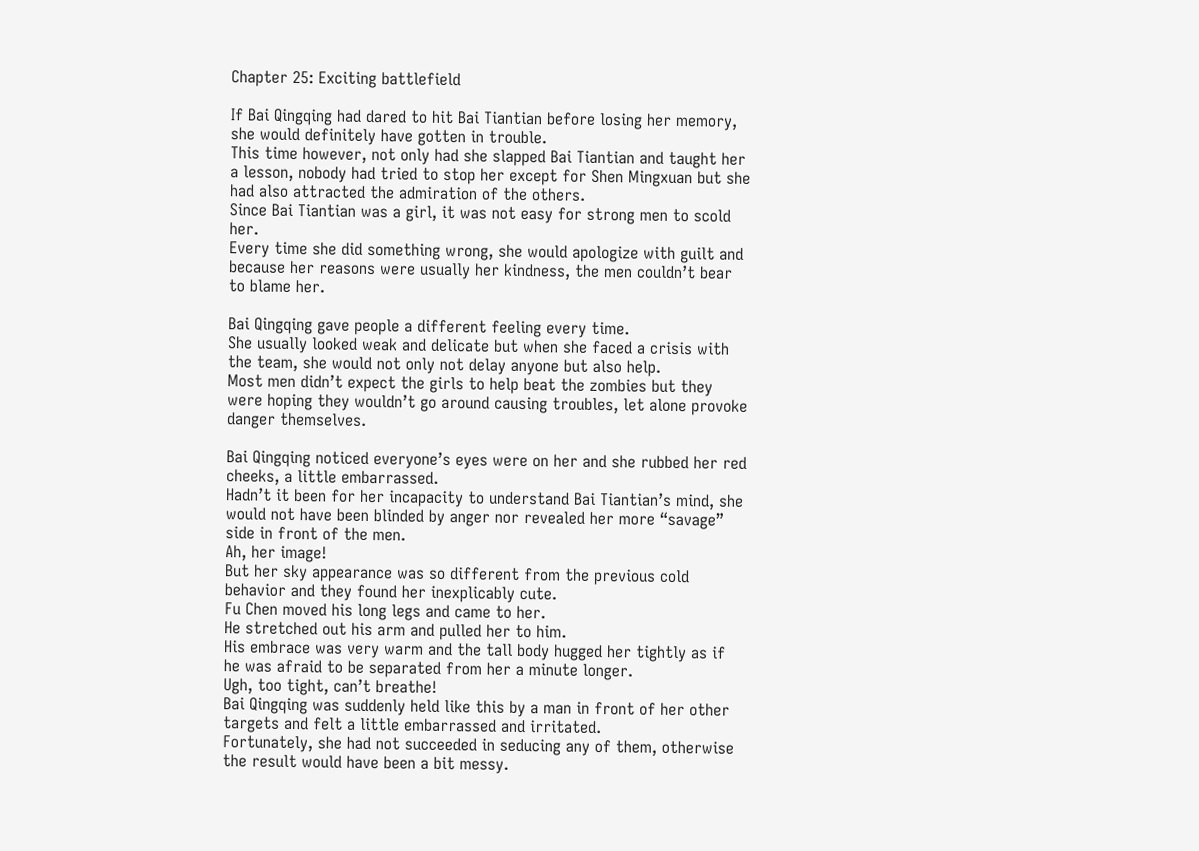Chapter 25: Exciting battlefield

If Bai Qingqing had dared to hit Bai Tiantian before losing her memory, she would definitely have gotten in trouble.
This time however, not only had she slapped Bai Tiantian and taught her a lesson, nobody had tried to stop her except for Shen Mingxuan but she had also attracted the admiration of the others.
Since Bai Tiantian was a girl, it was not easy for strong men to scold her.
Every time she did something wrong, she would apologize with guilt and because her reasons were usually her kindness, the men couldn’t bear to blame her.

Bai Qingqing gave people a different feeling every time.
She usually looked weak and delicate but when she faced a crisis with the team, she would not only not delay anyone but also help.
Most men didn’t expect the girls to help beat the zombies but they were hoping they wouldn’t go around causing troubles, let alone provoke danger themselves.

Bai Qingqing noticed everyone’s eyes were on her and she rubbed her red cheeks, a little embarrassed.
Hadn’t it been for her incapacity to understand Bai Tiantian’s mind, she would not have been blinded by anger nor revealed her more “savage” side in front of the men.
Ah, her image!
But her sky appearance was so different from the previous cold behavior and they found her inexplicably cute.
Fu Chen moved his long legs and came to her.
He stretched out his arm and pulled her to him.
His embrace was very warm and the tall body hugged her tightly as if he was afraid to be separated from her a minute longer.
Ugh, too tight, can’t breathe!
Bai Qingqing was suddenly held like this by a man in front of her other targets and felt a little embarrassed and irritated.
Fortunately, she had not succeeded in seducing any of them, otherwise the result would have been a bit messy.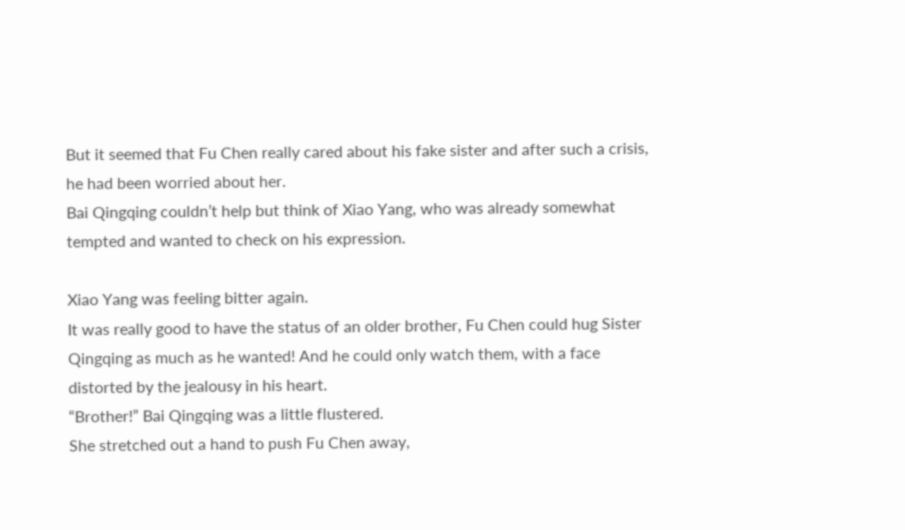But it seemed that Fu Chen really cared about his fake sister and after such a crisis, he had been worried about her.
Bai Qingqing couldn’t help but think of Xiao Yang, who was already somewhat tempted and wanted to check on his expression.

Xiao Yang was feeling bitter again.
It was really good to have the status of an older brother, Fu Chen could hug Sister Qingqing as much as he wanted! And he could only watch them, with a face distorted by the jealousy in his heart.
“Brother!” Bai Qingqing was a little flustered.
She stretched out a hand to push Fu Chen away,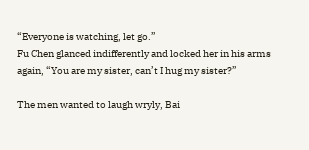“Everyone is watching, let go.”
Fu Chen glanced indifferently and locked her in his arms again, “You are my sister, can’t I hug my sister?”

The men wanted to laugh wryly, Bai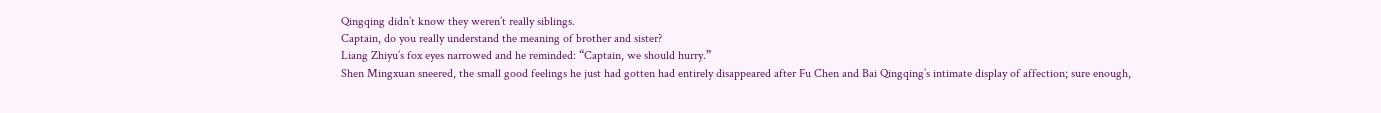Qingqing didn’t know they weren’t really siblings.
Captain, do you really understand the meaning of brother and sister?
Liang Zhiyu’s fox eyes narrowed and he reminded: “Captain, we should hurry.”
Shen Mingxuan sneered, the small good feelings he just had gotten had entirely disappeared after Fu Chen and Bai Qingqing’s intimate display of affection; sure enough,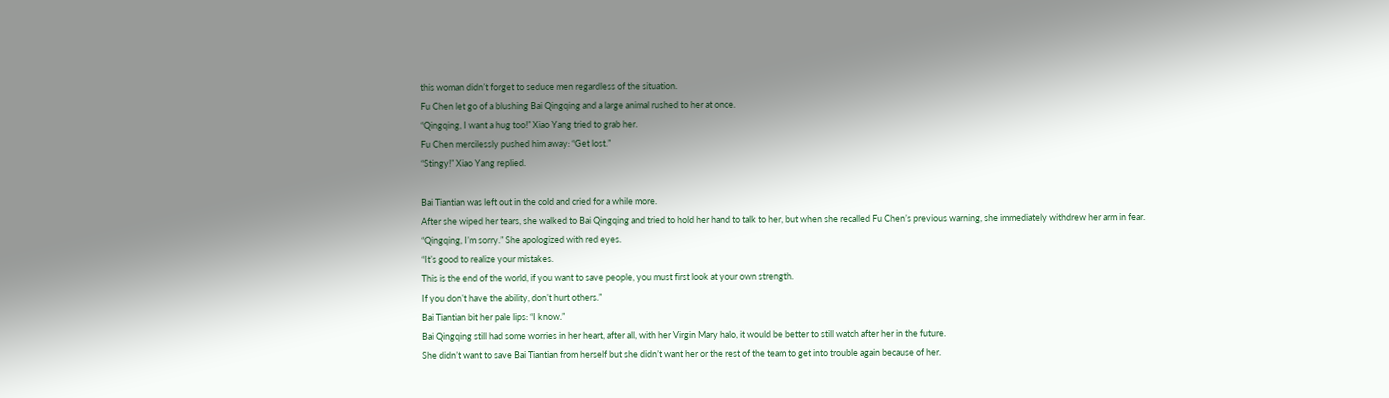this woman didn’t forget to seduce men regardless of the situation.
Fu Chen let go of a blushing Bai Qingqing and a large animal rushed to her at once.
“Qingqing, I want a hug too!” Xiao Yang tried to grab her.
Fu Chen mercilessly pushed him away: “Get lost.”
“Stingy!” Xiao Yang replied.

Bai Tiantian was left out in the cold and cried for a while more.
After she wiped her tears, she walked to Bai Qingqing and tried to hold her hand to talk to her, but when she recalled Fu Chen’s previous warning, she immediately withdrew her arm in fear.
“Qingqing, I’m sorry.” She apologized with red eyes.
“It’s good to realize your mistakes.
This is the end of the world, if you want to save people, you must first look at your own strength.
If you don’t have the ability, don’t hurt others.”
Bai Tiantian bit her pale lips: “I know.”
Bai Qingqing still had some worries in her heart, after all, with her Virgin Mary halo, it would be better to still watch after her in the future.
She didn’t want to save Bai Tiantian from herself but she didn’t want her or the rest of the team to get into trouble again because of her.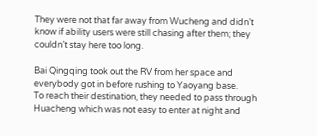They were not that far away from Wucheng and didn’t know if ability users were still chasing after them; they couldn’t stay here too long.

Bai Qingqing took out the RV from her space and everybody got in before rushing to Yaoyang base.
To reach their destination, they needed to pass through Huacheng which was not easy to enter at night and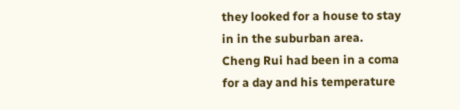they looked for a house to stay in in the suburban area.
Cheng Rui had been in a coma for a day and his temperature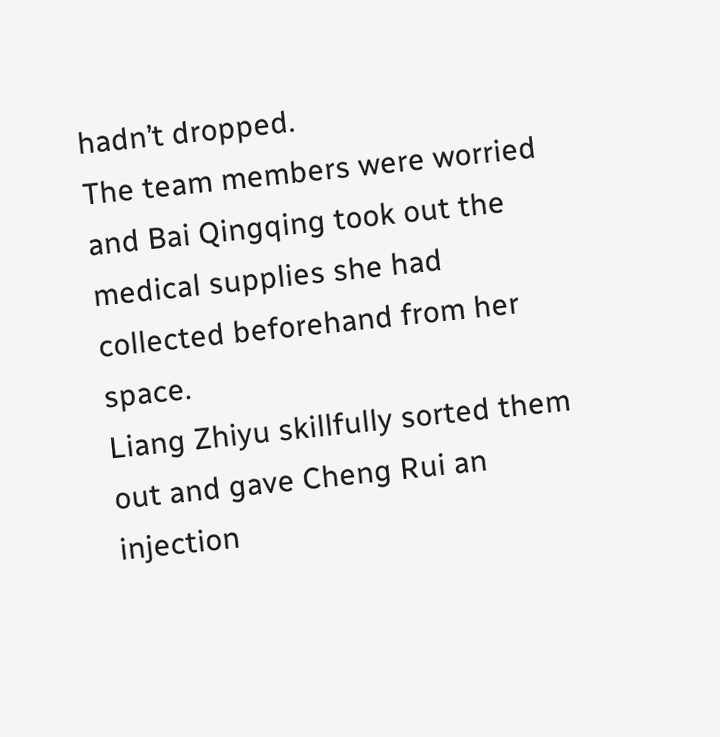hadn’t dropped.
The team members were worried and Bai Qingqing took out the medical supplies she had collected beforehand from her space.
Liang Zhiyu skillfully sorted them out and gave Cheng Rui an injection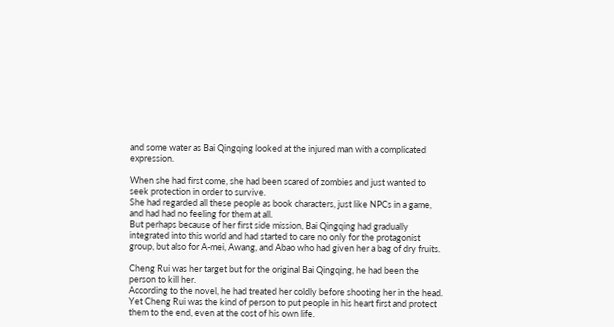and some water as Bai Qingqing looked at the injured man with a complicated expression.

When she had first come, she had been scared of zombies and just wanted to seek protection in order to survive.
She had regarded all these people as book characters, just like NPCs in a game, and had had no feeling for them at all.
But perhaps because of her first side mission, Bai Qingqing had gradually integrated into this world and had started to care no only for the protagonist group, but also for A-mei, Awang, and Abao who had given her a bag of dry fruits.

Cheng Rui was her target but for the original Bai Qingqing, he had been the person to kill her.
According to the novel, he had treated her coldly before shooting her in the head.
Yet Cheng Rui was the kind of person to put people in his heart first and protect them to the end, even at the cost of his own life.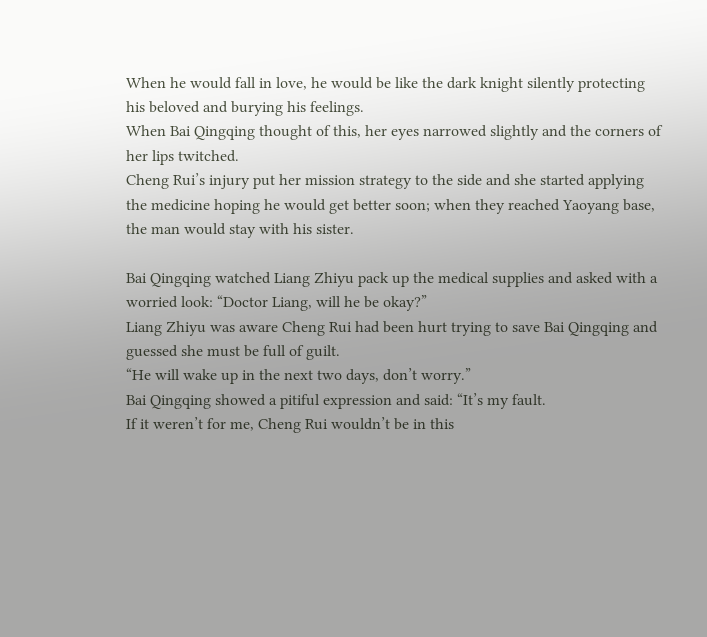When he would fall in love, he would be like the dark knight silently protecting his beloved and burying his feelings.
When Bai Qingqing thought of this, her eyes narrowed slightly and the corners of her lips twitched.
Cheng Rui’s injury put her mission strategy to the side and she started applying the medicine hoping he would get better soon; when they reached Yaoyang base, the man would stay with his sister.

Bai Qingqing watched Liang Zhiyu pack up the medical supplies and asked with a worried look: “Doctor Liang, will he be okay?”
Liang Zhiyu was aware Cheng Rui had been hurt trying to save Bai Qingqing and guessed she must be full of guilt.
“He will wake up in the next two days, don’t worry.”
Bai Qingqing showed a pitiful expression and said: “It’s my fault.
If it weren’t for me, Cheng Rui wouldn’t be in this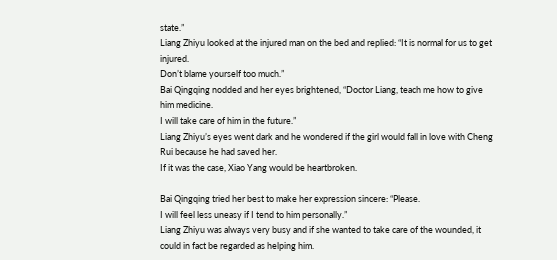state.”
Liang Zhiyu looked at the injured man on the bed and replied: “It is normal for us to get injured.
Don’t blame yourself too much.”
Bai Qingqing nodded and her eyes brightened, “Doctor Liang, teach me how to give him medicine.
I will take care of him in the future.”
Liang Zhiyu’s eyes went dark and he wondered if the girl would fall in love with Cheng Rui because he had saved her.
If it was the case, Xiao Yang would be heartbroken.

Bai Qingqing tried her best to make her expression sincere: “Please.
I will feel less uneasy if I tend to him personally.”
Liang Zhiyu was always very busy and if she wanted to take care of the wounded, it could in fact be regarded as helping him.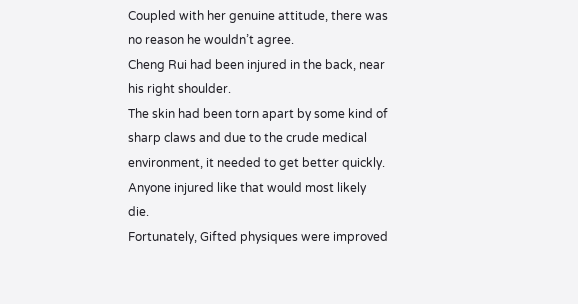Coupled with her genuine attitude, there was no reason he wouldn’t agree.
Cheng Rui had been injured in the back, near his right shoulder.
The skin had been torn apart by some kind of sharp claws and due to the crude medical environment, it needed to get better quickly.
Anyone injured like that would most likely die.
Fortunately, Gifted physiques were improved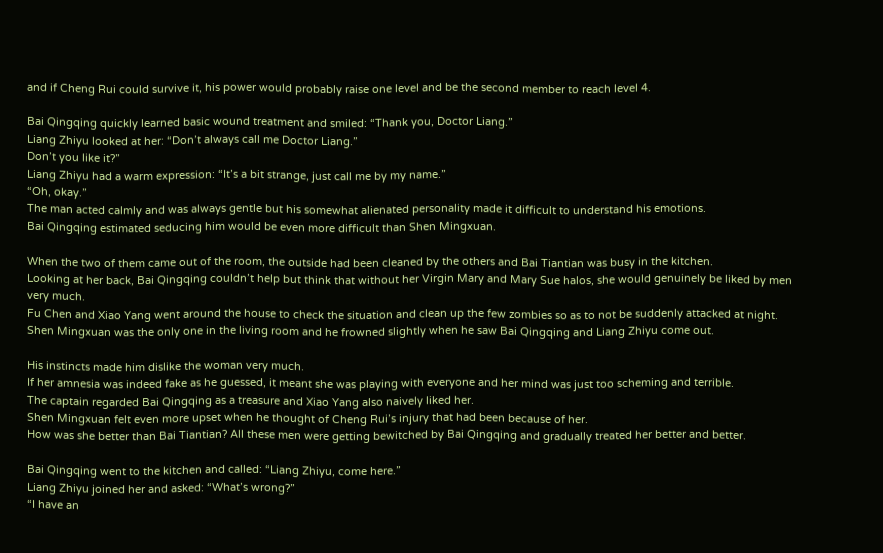and if Cheng Rui could survive it, his power would probably raise one level and be the second member to reach level 4.

Bai Qingqing quickly learned basic wound treatment and smiled: “Thank you, Doctor Liang.”
Liang Zhiyu looked at her: “Don’t always call me Doctor Liang.”
Don’t you like it?”
Liang Zhiyu had a warm expression: “It’s a bit strange, just call me by my name.”
“Oh, okay.”
The man acted calmly and was always gentle but his somewhat alienated personality made it difficult to understand his emotions.
Bai Qingqing estimated seducing him would be even more difficult than Shen Mingxuan.

When the two of them came out of the room, the outside had been cleaned by the others and Bai Tiantian was busy in the kitchen.
Looking at her back, Bai Qingqing couldn’t help but think that without her Virgin Mary and Mary Sue halos, she would genuinely be liked by men very much.
Fu Chen and Xiao Yang went around the house to check the situation and clean up the few zombies so as to not be suddenly attacked at night.
Shen Mingxuan was the only one in the living room and he frowned slightly when he saw Bai Qingqing and Liang Zhiyu come out.

His instincts made him dislike the woman very much.
If her amnesia was indeed fake as he guessed, it meant she was playing with everyone and her mind was just too scheming and terrible.
The captain regarded Bai Qingqing as a treasure and Xiao Yang also naively liked her.
Shen Mingxuan felt even more upset when he thought of Cheng Rui’s injury that had been because of her.
How was she better than Bai Tiantian? All these men were getting bewitched by Bai Qingqing and gradually treated her better and better.

Bai Qingqing went to the kitchen and called: “Liang Zhiyu, come here.”
Liang Zhiyu joined her and asked: “What’s wrong?”
“I have an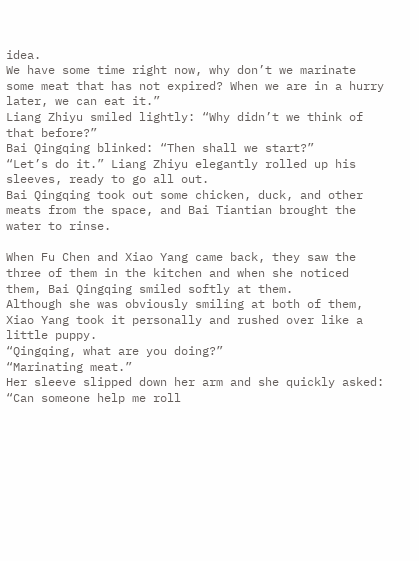idea.
We have some time right now, why don’t we marinate some meat that has not expired? When we are in a hurry later, we can eat it.”
Liang Zhiyu smiled lightly: “Why didn’t we think of that before?”
Bai Qingqing blinked: “Then shall we start?”
“Let’s do it.” Liang Zhiyu elegantly rolled up his sleeves, ready to go all out.
Bai Qingqing took out some chicken, duck, and other meats from the space, and Bai Tiantian brought the water to rinse.

When Fu Chen and Xiao Yang came back, they saw the three of them in the kitchen and when she noticed them, Bai Qingqing smiled softly at them.
Although she was obviously smiling at both of them, Xiao Yang took it personally and rushed over like a little puppy.
“Qingqing, what are you doing?”
“Marinating meat.”
Her sleeve slipped down her arm and she quickly asked: “Can someone help me roll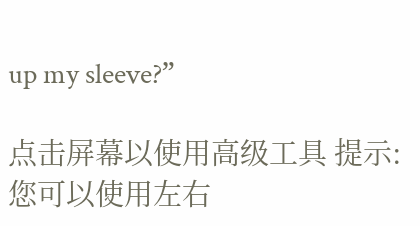up my sleeve?”

点击屏幕以使用高级工具 提示:您可以使用左右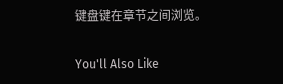键盘键在章节之间浏览。

You'll Also Like